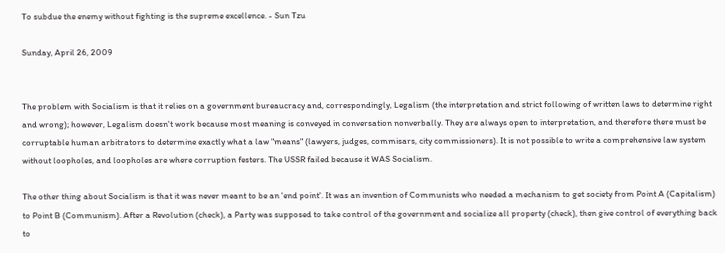To subdue the enemy without fighting is the supreme excellence. - Sun Tzu

Sunday, April 26, 2009


The problem with Socialism is that it relies on a government bureaucracy and, correspondingly, Legalism (the interpretation and strict following of written laws to determine right and wrong); however, Legalism doesn't work because most meaning is conveyed in conversation nonverbally. They are always open to interpretation, and therefore there must be corruptable human arbitrators to determine exactly what a law "means" (lawyers, judges, commisars, city commissioners). It is not possible to write a comprehensive law system without loopholes, and loopholes are where corruption festers. The USSR failed because it WAS Socialism.

The other thing about Socialism is that it was never meant to be an 'end point'. It was an invention of Communists who needed a mechanism to get society from Point A (Capitalism) to Point B (Communism). After a Revolution (check), a Party was supposed to take control of the government and socialize all property (check), then give control of everything back to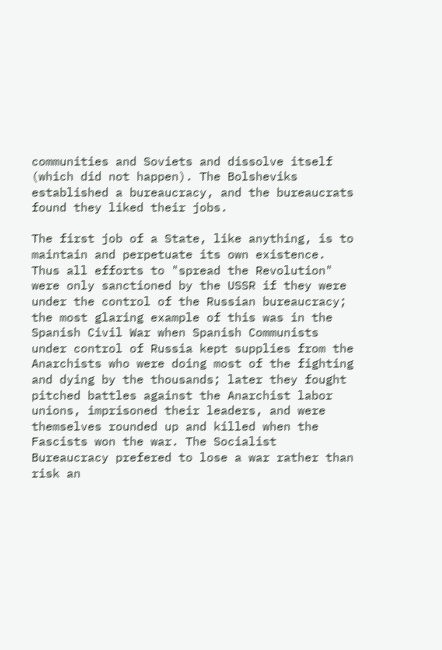communities and Soviets and dissolve itself (which did not happen). The Bolsheviks established a bureaucracy, and the bureaucrats found they liked their jobs.

The first job of a State, like anything, is to maintain and perpetuate its own existence. Thus all efforts to "spread the Revolution" were only sanctioned by the USSR if they were under the control of the Russian bureaucracy; the most glaring example of this was in the Spanish Civil War when Spanish Communists under control of Russia kept supplies from the Anarchists who were doing most of the fighting and dying by the thousands; later they fought pitched battles against the Anarchist labor unions, imprisoned their leaders, and were themselves rounded up and killed when the Fascists won the war. The Socialist Bureaucracy prefered to lose a war rather than risk an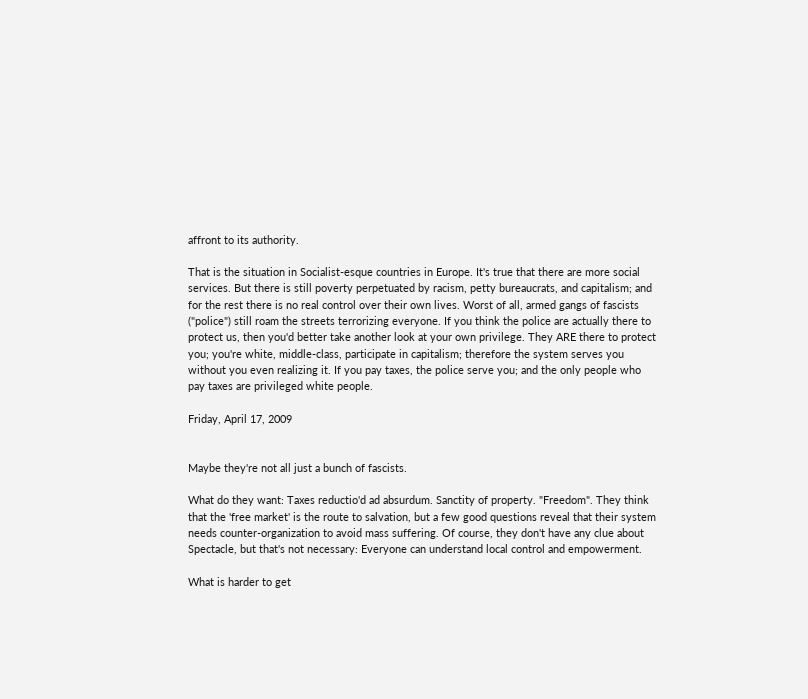affront to its authority.

That is the situation in Socialist-esque countries in Europe. It's true that there are more social services. But there is still poverty perpetuated by racism, petty bureaucrats, and capitalism; and for the rest there is no real control over their own lives. Worst of all, armed gangs of fascists ("police") still roam the streets terrorizing everyone. If you think the police are actually there to protect us, then you'd better take another look at your own privilege. They ARE there to protect you; you're white, middle-class, participate in capitalism; therefore the system serves you without you even realizing it. If you pay taxes, the police serve you; and the only people who pay taxes are privileged white people.

Friday, April 17, 2009


Maybe they're not all just a bunch of fascists.

What do they want: Taxes reductio'd ad absurdum. Sanctity of property. "Freedom". They think that the 'free market' is the route to salvation, but a few good questions reveal that their system needs counter-organization to avoid mass suffering. Of course, they don't have any clue about Spectacle, but that's not necessary: Everyone can understand local control and empowerment.

What is harder to get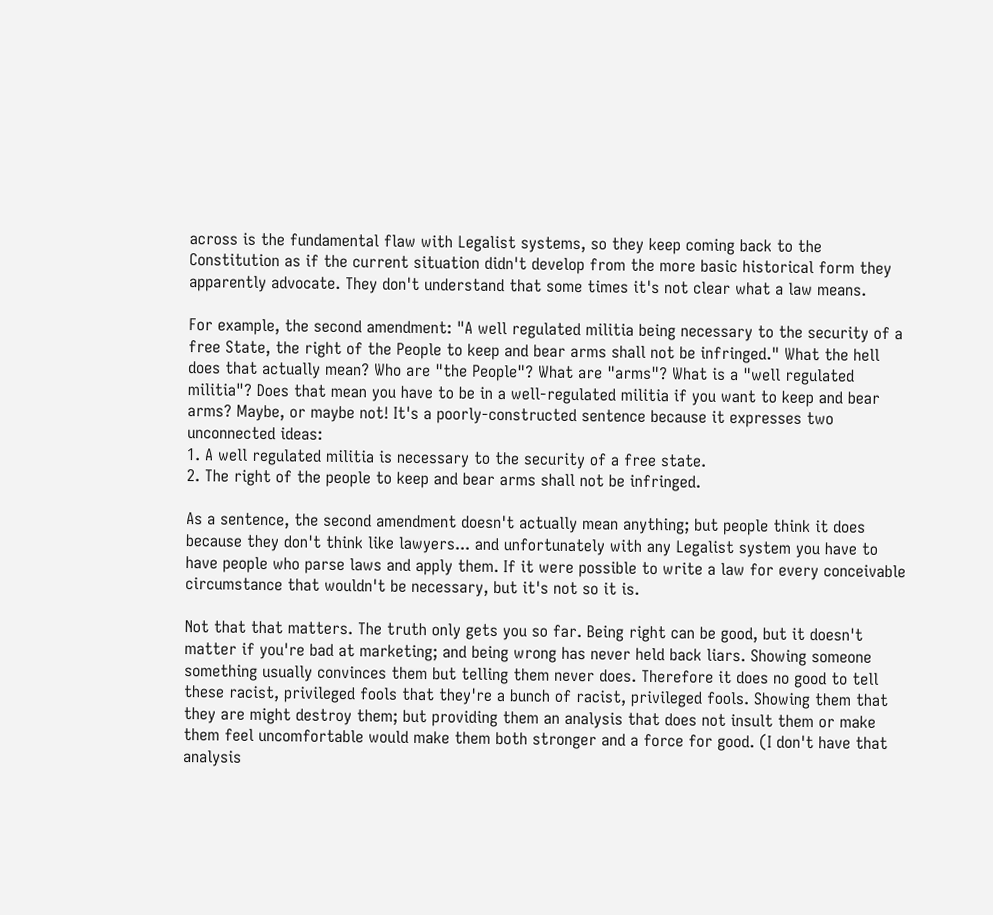across is the fundamental flaw with Legalist systems, so they keep coming back to the Constitution as if the current situation didn't develop from the more basic historical form they apparently advocate. They don't understand that some times it's not clear what a law means.

For example, the second amendment: "A well regulated militia being necessary to the security of a free State, the right of the People to keep and bear arms shall not be infringed." What the hell does that actually mean? Who are "the People"? What are "arms"? What is a "well regulated militia"? Does that mean you have to be in a well-regulated militia if you want to keep and bear arms? Maybe, or maybe not! It's a poorly-constructed sentence because it expresses two unconnected ideas:
1. A well regulated militia is necessary to the security of a free state.
2. The right of the people to keep and bear arms shall not be infringed.

As a sentence, the second amendment doesn't actually mean anything; but people think it does because they don't think like lawyers... and unfortunately with any Legalist system you have to have people who parse laws and apply them. If it were possible to write a law for every conceivable circumstance that wouldn't be necessary, but it's not so it is.

Not that that matters. The truth only gets you so far. Being right can be good, but it doesn't matter if you're bad at marketing; and being wrong has never held back liars. Showing someone something usually convinces them but telling them never does. Therefore it does no good to tell these racist, privileged fools that they're a bunch of racist, privileged fools. Showing them that they are might destroy them; but providing them an analysis that does not insult them or make them feel uncomfortable would make them both stronger and a force for good. (I don't have that analysis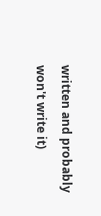written and probably won't write it)